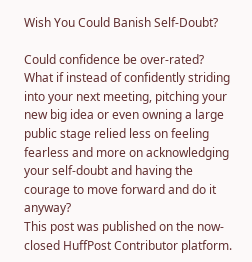Wish You Could Banish Self-Doubt?

Could confidence be over-rated? What if instead of confidently striding into your next meeting, pitching your new big idea or even owning a large public stage relied less on feeling fearless and more on acknowledging your self-doubt and having the courage to move forward and do it anyway?
This post was published on the now-closed HuffPost Contributor platform.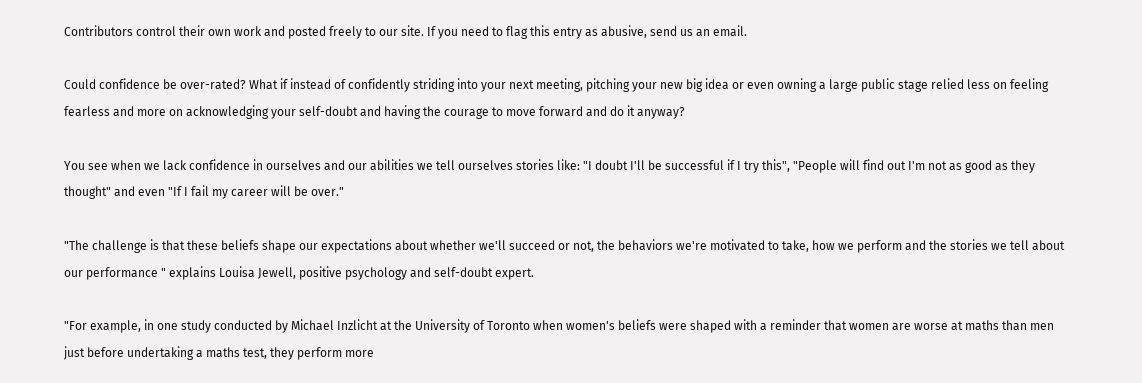Contributors control their own work and posted freely to our site. If you need to flag this entry as abusive, send us an email.

Could confidence be over-rated? What if instead of confidently striding into your next meeting, pitching your new big idea or even owning a large public stage relied less on feeling fearless and more on acknowledging your self-doubt and having the courage to move forward and do it anyway?

You see when we lack confidence in ourselves and our abilities we tell ourselves stories like: "I doubt I'll be successful if I try this", "People will find out I'm not as good as they thought" and even "If I fail my career will be over."

"The challenge is that these beliefs shape our expectations about whether we'll succeed or not, the behaviors we're motivated to take, how we perform and the stories we tell about our performance " explains Louisa Jewell, positive psychology and self-doubt expert.

"For example, in one study conducted by Michael Inzlicht at the University of Toronto when women's beliefs were shaped with a reminder that women are worse at maths than men just before undertaking a maths test, they perform more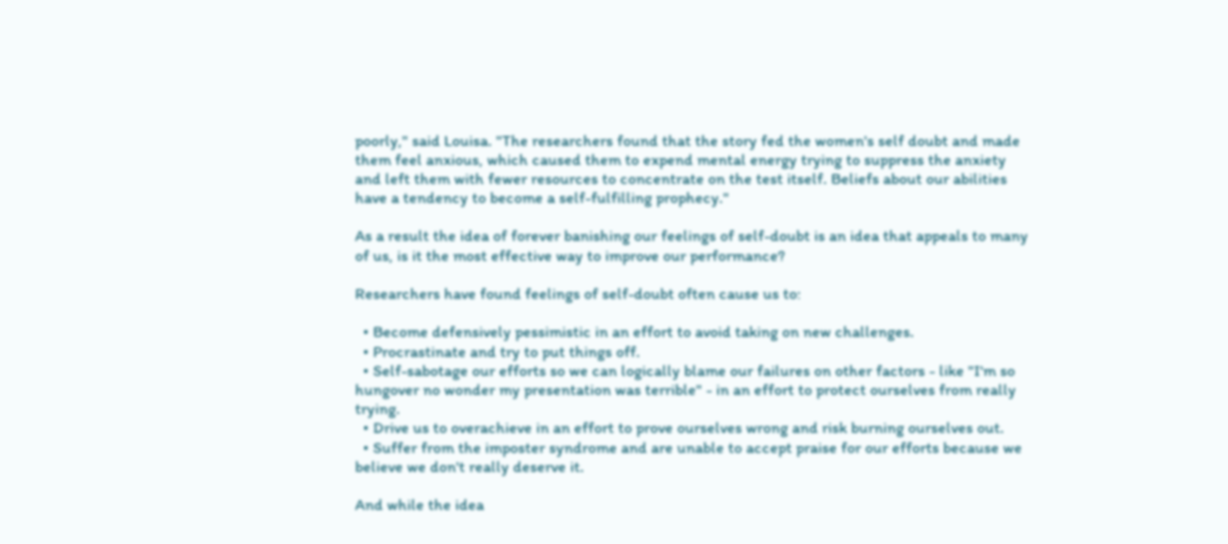poorly," said Louisa. "The researchers found that the story fed the women's self doubt and made them feel anxious, which caused them to expend mental energy trying to suppress the anxiety and left them with fewer resources to concentrate on the test itself. Beliefs about our abilities have a tendency to become a self-fulfilling prophecy."

As a result the idea of forever banishing our feelings of self-doubt is an idea that appeals to many of us, is it the most effective way to improve our performance?

Researchers have found feelings of self-doubt often cause us to:

  • Become defensively pessimistic in an effort to avoid taking on new challenges.
  • Procrastinate and try to put things off.
  • Self-sabotage our efforts so we can logically blame our failures on other factors - like "I'm so hungover no wonder my presentation was terrible" - in an effort to protect ourselves from really trying.
  • Drive us to overachieve in an effort to prove ourselves wrong and risk burning ourselves out.
  • Suffer from the imposter syndrome and are unable to accept praise for our efforts because we believe we don't really deserve it.

And while the idea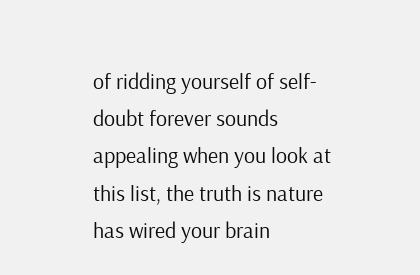of ridding yourself of self-doubt forever sounds appealing when you look at this list, the truth is nature has wired your brain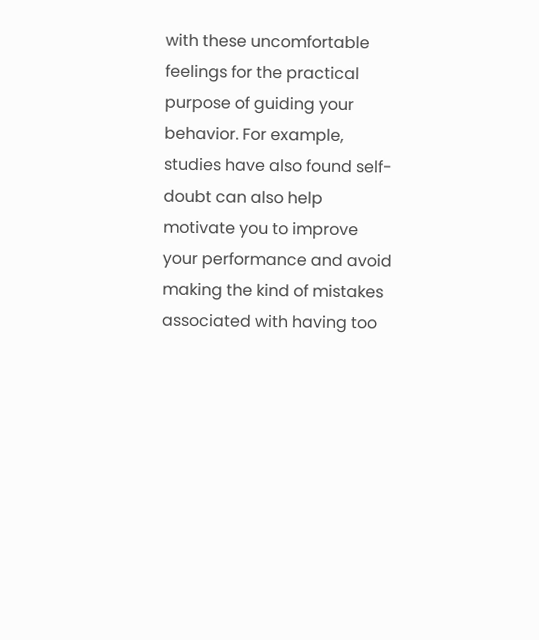with these uncomfortable feelings for the practical purpose of guiding your behavior. For example, studies have also found self-doubt can also help motivate you to improve your performance and avoid making the kind of mistakes associated with having too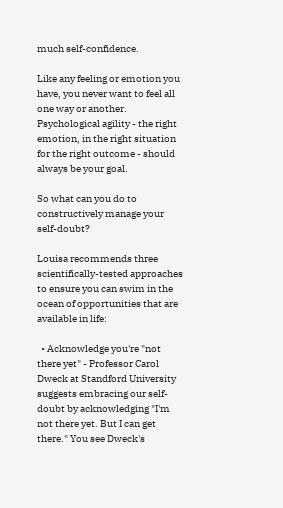much self-confidence.

Like any feeling or emotion you have, you never want to feel all one way or another. Psychological agility - the right emotion, in the right situation for the right outcome - should always be your goal.

So what can you do to constructively manage your self-doubt?

Louisa recommends three scientifically-tested approaches to ensure you can swim in the ocean of opportunities that are available in life:

  • Acknowledge you're "not there yet" - Professor Carol Dweck at Standford University suggests embracing our self-doubt by acknowledging "I'm not there yet. But I can get there." You see Dweck's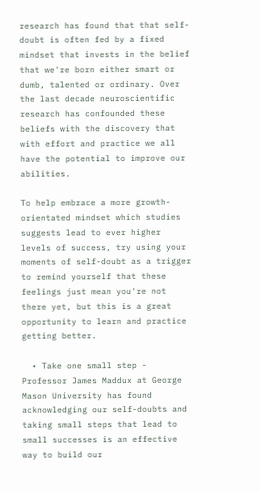research has found that that self-doubt is often fed by a fixed mindset that invests in the belief that we're born either smart or dumb, talented or ordinary. Over the last decade neuroscientific research has confounded these beliefs with the discovery that with effort and practice we all have the potential to improve our abilities.

To help embrace a more growth-orientated mindset which studies suggests lead to ever higher levels of success, try using your moments of self-doubt as a trigger to remind yourself that these feelings just mean you're not there yet, but this is a great opportunity to learn and practice getting better.

  • Take one small step - Professor James Maddux at George Mason University has found acknowledging our self-doubts and taking small steps that lead to small successes is an effective way to build our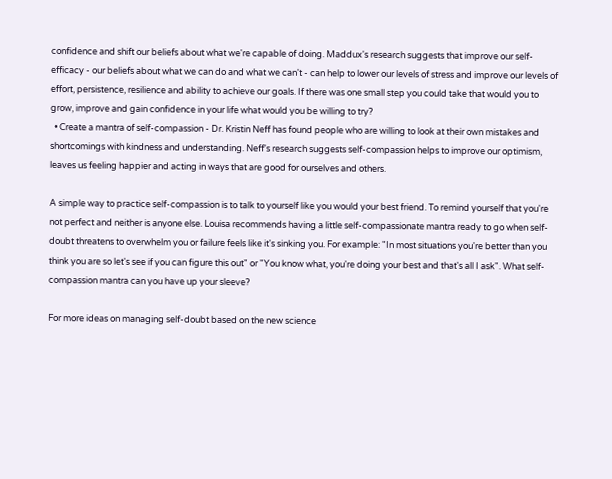confidence and shift our beliefs about what we're capable of doing. Maddux's research suggests that improve our self-efficacy - our beliefs about what we can do and what we can't - can help to lower our levels of stress and improve our levels of effort, persistence, resilience and ability to achieve our goals. If there was one small step you could take that would you to grow, improve and gain confidence in your life what would you be willing to try?
  • Create a mantra of self-compassion - Dr. Kristin Neff has found people who are willing to look at their own mistakes and shortcomings with kindness and understanding. Neff's research suggests self-compassion helps to improve our optimism, leaves us feeling happier and acting in ways that are good for ourselves and others.

A simple way to practice self-compassion is to talk to yourself like you would your best friend. To remind yourself that you're not perfect and neither is anyone else. Louisa recommends having a little self-compassionate mantra ready to go when self-doubt threatens to overwhelm you or failure feels like it's sinking you. For example: "In most situations you're better than you think you are so let's see if you can figure this out" or "You know what, you're doing your best and that's all I ask". What self-compassion mantra can you have up your sleeve?

For more ideas on managing self-doubt based on the new science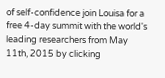of self-confidence join Louisa for a free 4-day summit with the world's leading researchers from May 11th, 2015 by clicking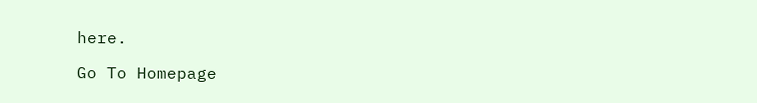here.

Go To Homepage